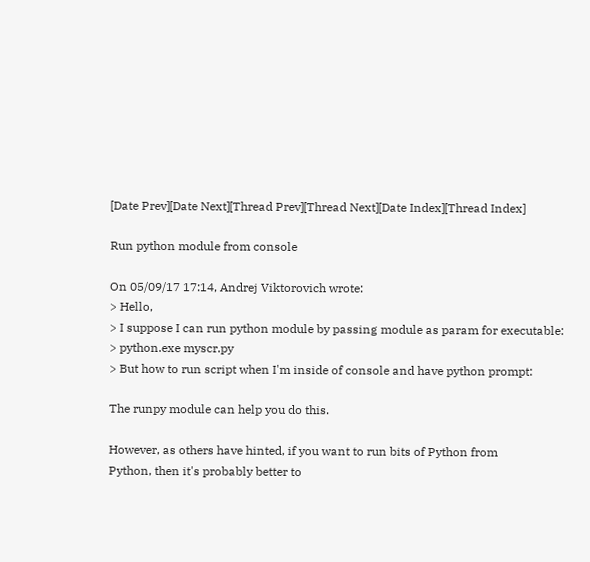[Date Prev][Date Next][Thread Prev][Thread Next][Date Index][Thread Index]

Run python module from console

On 05/09/17 17:14, Andrej Viktorovich wrote:
> Hello,
> I suppose I can run python module by passing module as param for executable:
> python.exe myscr.py
> But how to run script when I'm inside of console and have python prompt:

The runpy module can help you do this.

However, as others have hinted, if you want to run bits of Python from
Python, then it's probably better to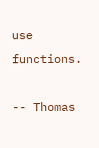use functions.

-- Thomas